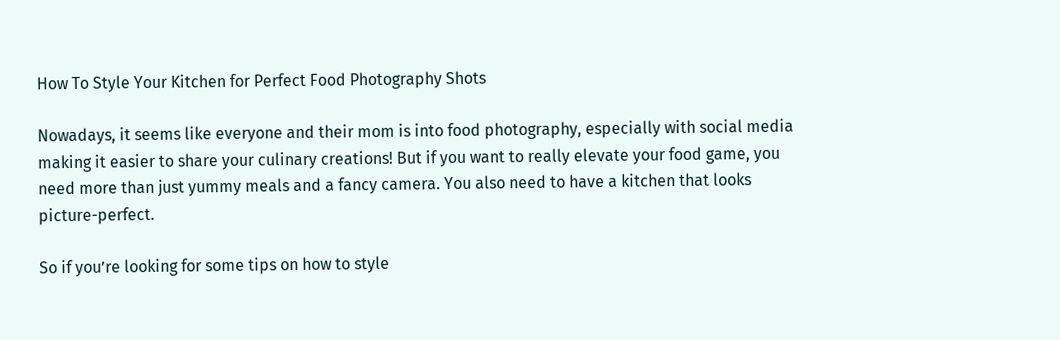How To Style Your Kitchen for Perfect Food Photography Shots

Nowadays, it seems like everyone and their mom is into food photography, especially with social media making it easier to share your culinary creations! But if you want to really elevate your food game, you need more than just yummy meals and a fancy camera. You also need to have a kitchen that looks picture-perfect.

So if you’re looking for some tips on how to style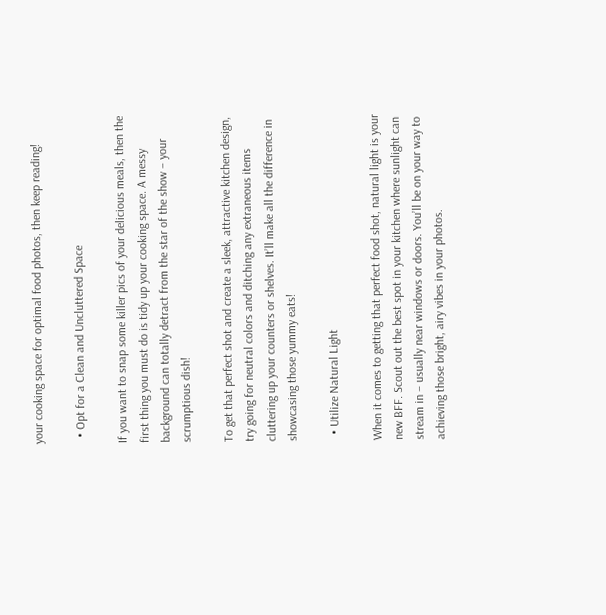your cooking space for optimal food photos, then keep reading!

  • Opt for a Clean and Uncluttered Space

If you want to snap some killer pics of your delicious meals, then the first thing you must do is tidy up your cooking space. A messy background can totally detract from the star of the show – your scrumptious dish!

To get that perfect shot and create a sleek, attractive kitchen design, try going for neutral colors and ditching any extraneous items cluttering up your counters or shelves. It’ll make all the difference in showcasing those yummy eats!

  • Utilize Natural Light

When it comes to getting that perfect food shot, natural light is your new BFF. Scout out the best spot in your kitchen where sunlight can stream in – usually near windows or doors. You’ll be on your way to achieving those bright, airy vibes in your photos.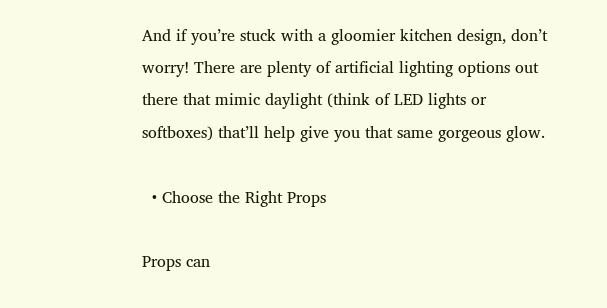And if you’re stuck with a gloomier kitchen design, don’t worry! There are plenty of artificial lighting options out there that mimic daylight (think of LED lights or softboxes) that’ll help give you that same gorgeous glow.

  • Choose the Right Props

Props can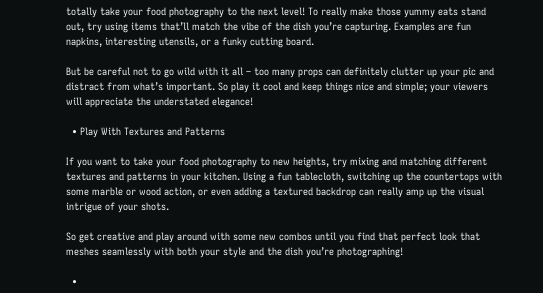totally take your food photography to the next level! To really make those yummy eats stand out, try using items that’ll match the vibe of the dish you’re capturing. Examples are fun napkins, interesting utensils, or a funky cutting board.

But be careful not to go wild with it all – too many props can definitely clutter up your pic and distract from what’s important. So play it cool and keep things nice and simple; your viewers will appreciate the understated elegance!

  • Play With Textures and Patterns

If you want to take your food photography to new heights, try mixing and matching different textures and patterns in your kitchen. Using a fun tablecloth, switching up the countertops with some marble or wood action, or even adding a textured backdrop can really amp up the visual intrigue of your shots.

So get creative and play around with some new combos until you find that perfect look that meshes seamlessly with both your style and the dish you’re photographing!

  •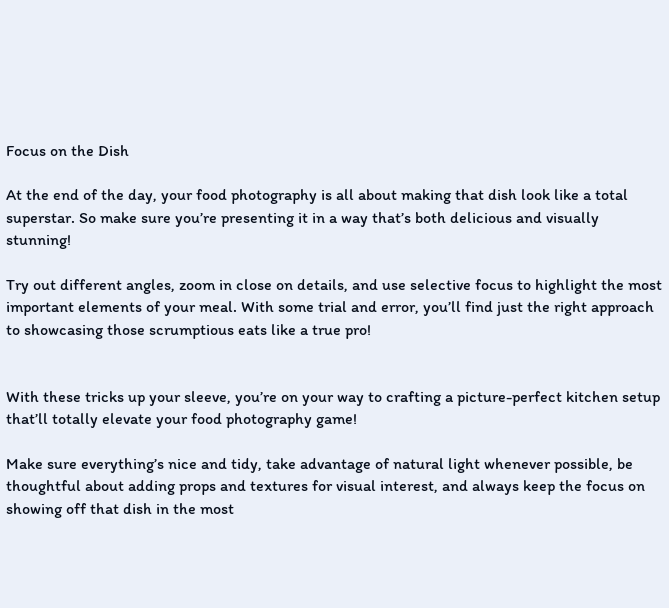Focus on the Dish

At the end of the day, your food photography is all about making that dish look like a total superstar. So make sure you’re presenting it in a way that’s both delicious and visually stunning!

Try out different angles, zoom in close on details, and use selective focus to highlight the most important elements of your meal. With some trial and error, you’ll find just the right approach to showcasing those scrumptious eats like a true pro!


With these tricks up your sleeve, you’re on your way to crafting a picture-perfect kitchen setup that’ll totally elevate your food photography game!

Make sure everything’s nice and tidy, take advantage of natural light whenever possible, be thoughtful about adding props and textures for visual interest, and always keep the focus on showing off that dish in the most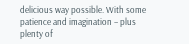delicious way possible. With some patience and imagination – plus plenty of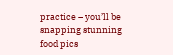practice – you’ll be snapping stunning food pics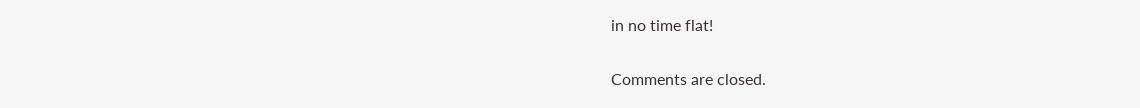in no time flat!

Comments are closed.